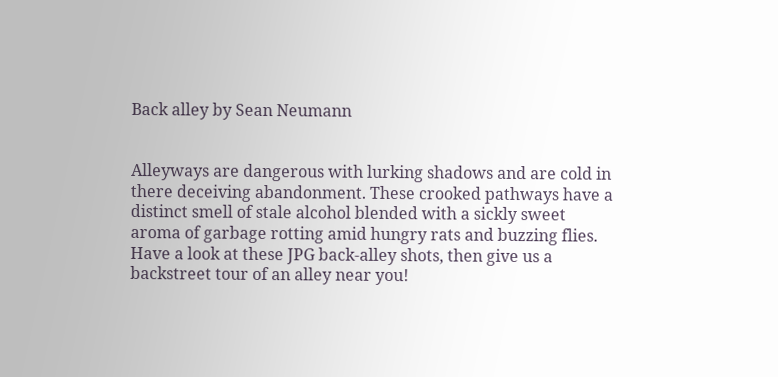Back alley by Sean Neumann


Alleyways are dangerous with lurking shadows and are cold in there deceiving abandonment. These crooked pathways have a distinct smell of stale alcohol blended with a sickly sweet aroma of garbage rotting amid hungry rats and buzzing flies.  Have a look at these JPG back-alley shots, then give us a backstreet tour of an alley near you!